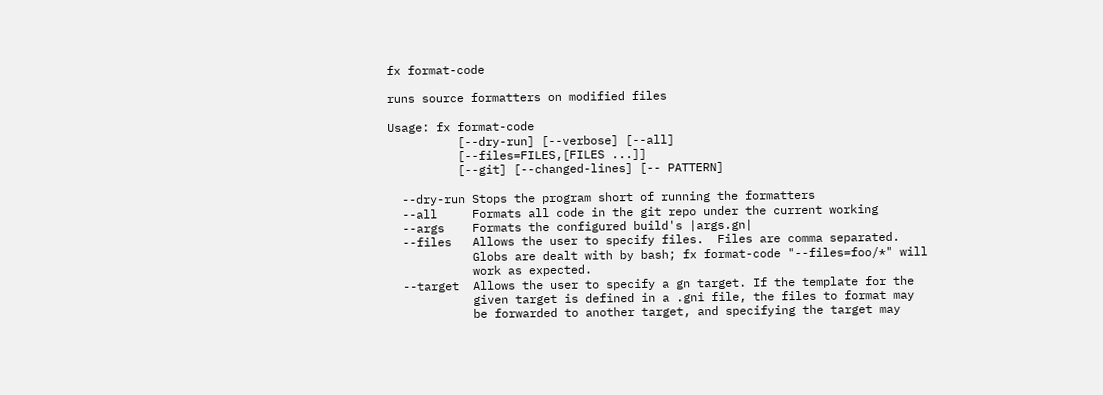fx format-code

runs source formatters on modified files

Usage: fx format-code
          [--dry-run] [--verbose] [--all]
          [--files=FILES,[FILES ...]]
          [--git] [--changed-lines] [-- PATTERN]

  --dry-run Stops the program short of running the formatters
  --all     Formats all code in the git repo under the current working
  --args    Formats the configured build's |args.gn|
  --files   Allows the user to specify files.  Files are comma separated.
            Globs are dealt with by bash; fx format-code "--files=foo/*" will
            work as expected.
  --target  Allows the user to specify a gn target. If the template for the
            given target is defined in a .gni file, the files to format may
            be forwarded to another target, and specifying the target may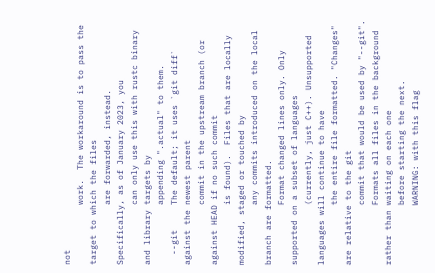not
            work.  The workaround is to pass the target to which the files
            are forwarded, instead.  Specifically, as of January 2023, you
            can only use this with rustc binary and library targets by
            appending ".actual" to them.
  --git     The default; it uses `git diff` against the newest parent
            commit in the upstream branch (or against HEAD if no such commit
            is found).  Files that are locally modified, staged or touched by
            any commits introduced on the local branch are formatted.
            Format changed lines only. Only supported on a subset of languages
            (currently, just C++). Unsupported languages will continue to have
            the entire file formatted. "Changes" are relative to the git
            commit that would be used by "--git".
            Formats all files in the background rather than waiting on each one
            before starting the next.
            WARNING: with this flag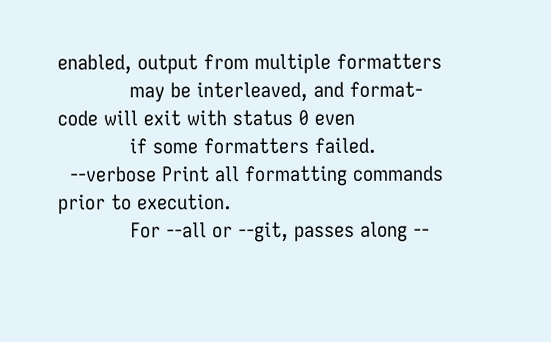enabled, output from multiple formatters
            may be interleaved, and format-code will exit with status 0 even
            if some formatters failed.
  --verbose Print all formatting commands prior to execution.
            For --all or --git, passes along --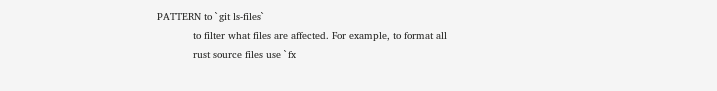PATTERN to `git ls-files`
            to filter what files are affected. For example, to format all
            rust source files use `fx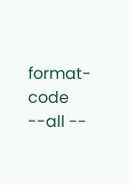format-code --all --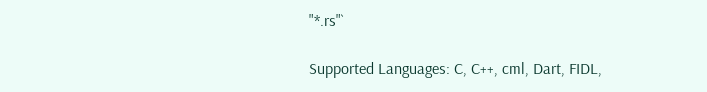"*.rs"`

Supported Languages: C, C++, cml, Dart, FIDL,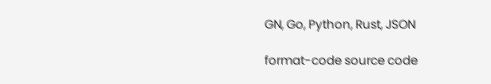GN, Go, Python, Rust, JSON

format-code source code